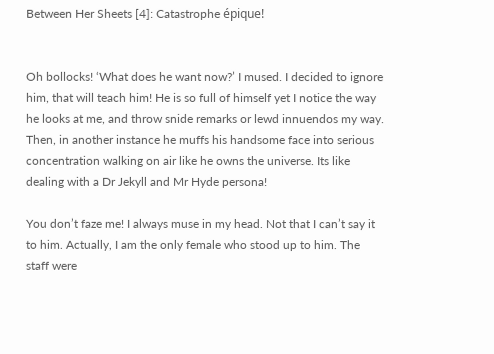Between Her Sheets [4]: Catastrophe épique!


Oh bollocks! ‘What does he want now?’ I mused. I decided to ignore him, that will teach him! He is so full of himself yet I notice the way he looks at me, and throw snide remarks or lewd innuendos my way. Then, in another instance he muffs his handsome face into serious concentration walking on air like he owns the universe. Its like dealing with a Dr Jekyll and Mr Hyde persona!

You don’t faze me! I always muse in my head. Not that I can’t say it to him. Actually, I am the only female who stood up to him. The staff were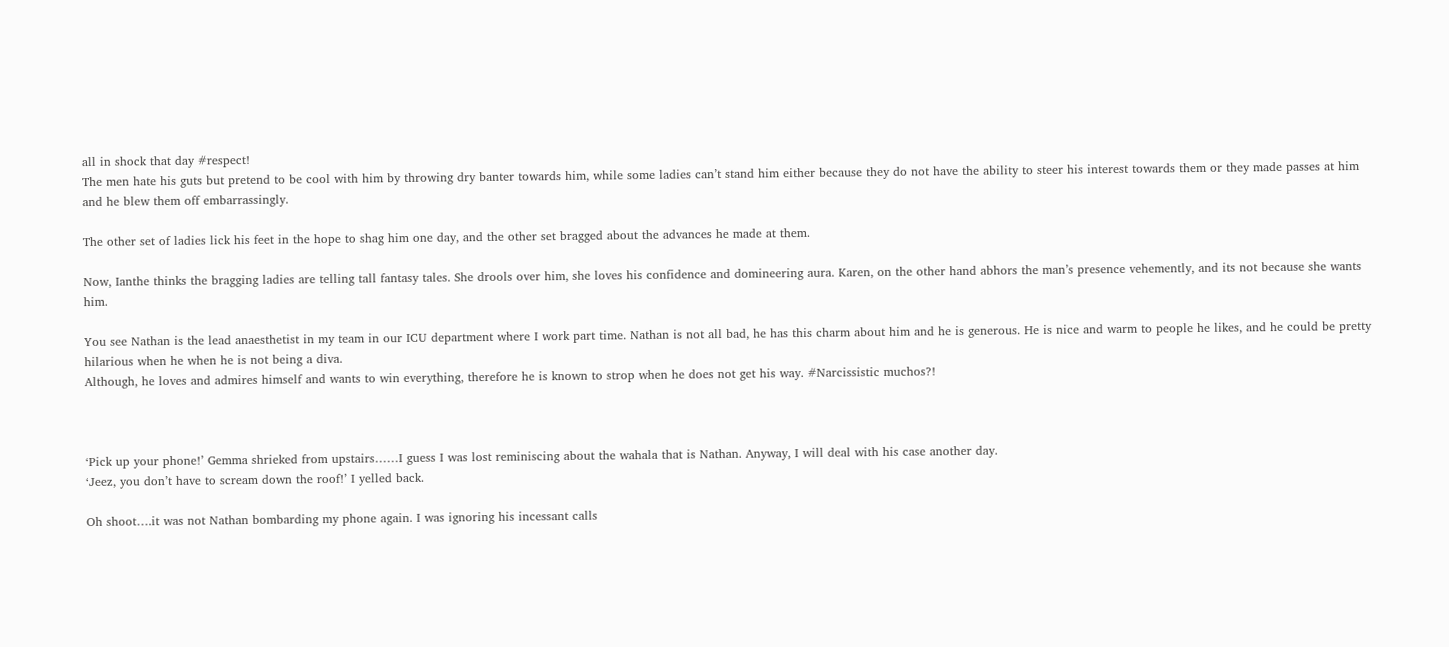all in shock that day #respect!
The men hate his guts but pretend to be cool with him by throwing dry banter towards him, while some ladies can’t stand him either because they do not have the ability to steer his interest towards them or they made passes at him and he blew them off embarrassingly.

The other set of ladies lick his feet in the hope to shag him one day, and the other set bragged about the advances he made at them.

Now, Ianthe thinks the bragging ladies are telling tall fantasy tales. She drools over him, she loves his confidence and domineering aura. Karen, on the other hand abhors the man’s presence vehemently, and its not because she wants him.

You see Nathan is the lead anaesthetist in my team in our ICU department where I work part time. Nathan is not all bad, he has this charm about him and he is generous. He is nice and warm to people he likes, and he could be pretty hilarious when he when he is not being a diva.
Although, he loves and admires himself and wants to win everything, therefore he is known to strop when he does not get his way. #Narcissistic muchos?!



‘Pick up your phone!’ Gemma shrieked from upstairs……I guess I was lost reminiscing about the wahala that is Nathan. Anyway, I will deal with his case another day.
‘Jeez, you don’t have to scream down the roof!’ I yelled back.

Oh shoot….it was not Nathan bombarding my phone again. I was ignoring his incessant calls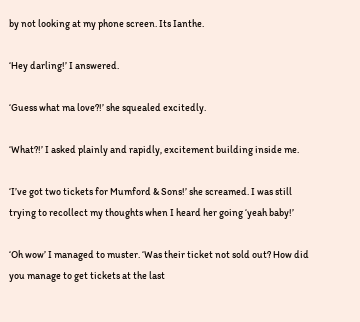by not looking at my phone screen. Its Ianthe.

‘Hey darling!’ I answered.

‘Guess what ma love?!’ she squealed excitedly.

‘What?!’ I asked plainly and rapidly, excitement building inside me.

‘I’ve got two tickets for Mumford & Sons!’ she screamed. I was still trying to recollect my thoughts when I heard her going ‘yeah baby!’

‘Oh wow’ I managed to muster. ‘Was their ticket not sold out? How did you manage to get tickets at the last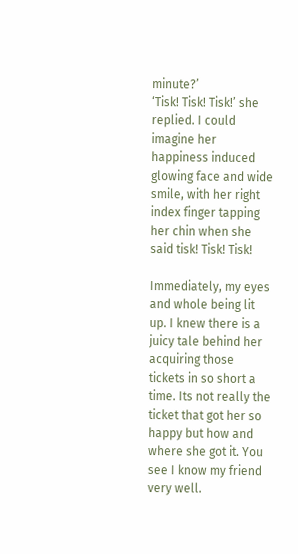minute?’
‘Tisk! Tisk! Tisk!’ she replied. I could imagine her happiness induced glowing face and wide smile, with her right index finger tapping her chin when she said tisk! Tisk! Tisk!

Immediately, my eyes and whole being lit up. I knew there is a juicy tale behind her acquiring those tickets in so short a time. Its not really the ticket that got her so happy but how and where she got it. You see I know my friend very well.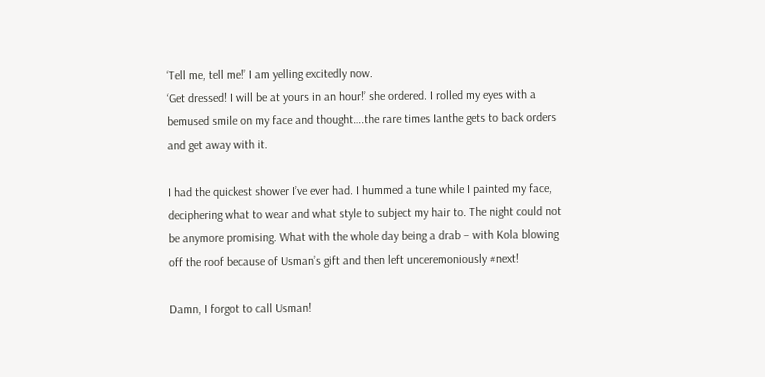‘Tell me, tell me!’ I am yelling excitedly now.
‘Get dressed! I will be at yours in an hour!’ she ordered. I rolled my eyes with a bemused smile on my face and thought….the rare times Ianthe gets to back orders and get away with it.

I had the quickest shower I’ve ever had. I hummed a tune while I painted my face, deciphering what to wear and what style to subject my hair to. The night could not be anymore promising. What with the whole day being a drab – with Kola blowing off the roof because of Usman’s gift and then left unceremoniously #next!

Damn, I forgot to call Usman!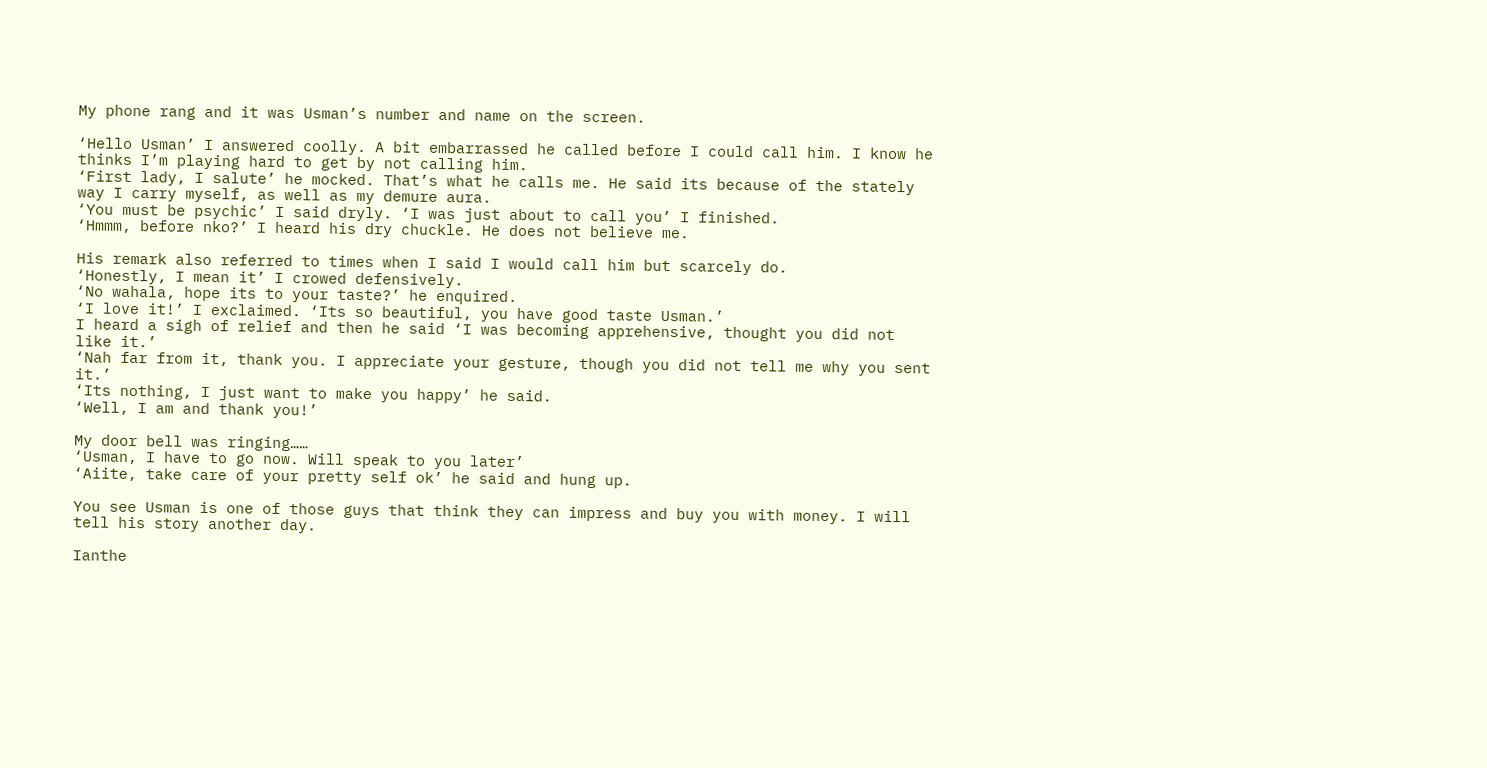My phone rang and it was Usman’s number and name on the screen.

‘Hello Usman’ I answered coolly. A bit embarrassed he called before I could call him. I know he thinks I’m playing hard to get by not calling him.
‘First lady, I salute’ he mocked. That’s what he calls me. He said its because of the stately way I carry myself, as well as my demure aura.
‘You must be psychic’ I said dryly. ‘I was just about to call you’ I finished.
‘Hmmm, before nko?’ I heard his dry chuckle. He does not believe me.

His remark also referred to times when I said I would call him but scarcely do.
‘Honestly, I mean it’ I crowed defensively.
‘No wahala, hope its to your taste?’ he enquired.
‘I love it!’ I exclaimed. ‘Its so beautiful, you have good taste Usman.’
I heard a sigh of relief and then he said ‘I was becoming apprehensive, thought you did not like it.’
‘Nah far from it, thank you. I appreciate your gesture, though you did not tell me why you sent it.’
‘Its nothing, I just want to make you happy’ he said.
‘Well, I am and thank you!’

My door bell was ringing……
‘Usman, I have to go now. Will speak to you later’
‘Aiite, take care of your pretty self ok’ he said and hung up.

You see Usman is one of those guys that think they can impress and buy you with money. I will tell his story another day.

Ianthe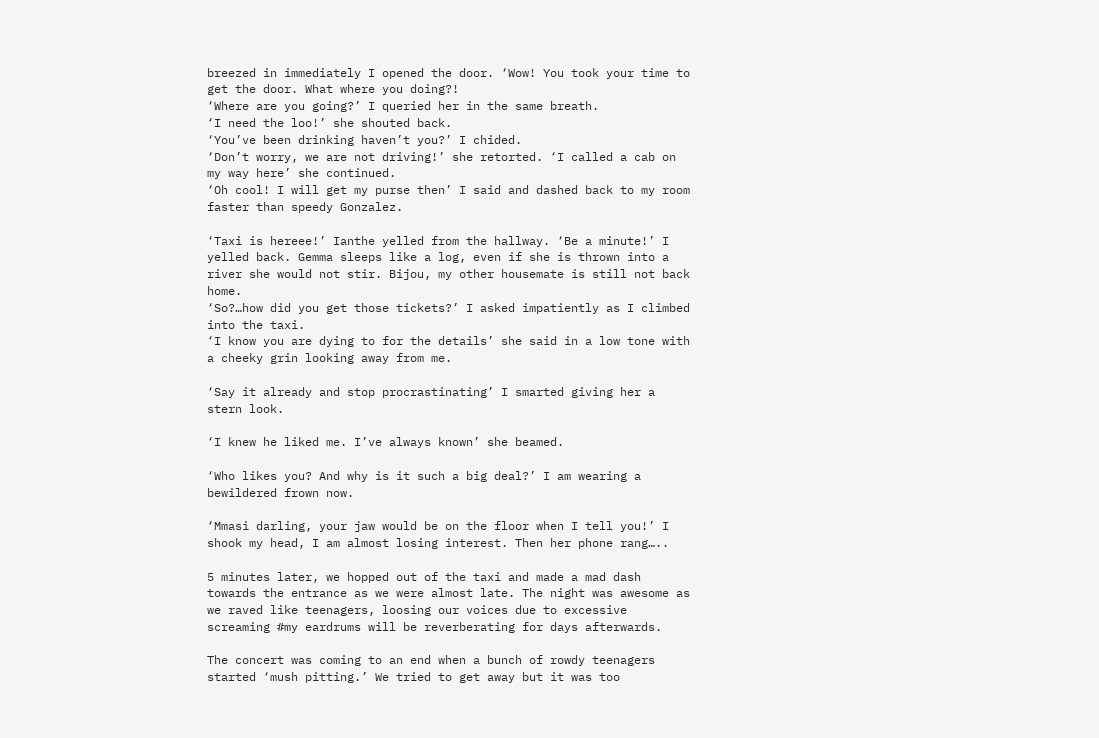breezed in immediately I opened the door. ‘Wow! You took your time to get the door. What where you doing?!
‘Where are you going?’ I queried her in the same breath.
‘I need the loo!’ she shouted back.
‘You’ve been drinking haven’t you?’ I chided.
‘Don’t worry, we are not driving!’ she retorted. ‘I called a cab on my way here’ she continued.
‘Oh cool! I will get my purse then’ I said and dashed back to my room faster than speedy Gonzalez.

‘Taxi is hereee!’ Ianthe yelled from the hallway. ‘Be a minute!’ I yelled back. Gemma sleeps like a log, even if she is thrown into a river she would not stir. Bijou, my other housemate is still not back home.
‘So?…how did you get those tickets?’ I asked impatiently as I climbed into the taxi.
‘I know you are dying to for the details’ she said in a low tone with a cheeky grin looking away from me.

‘Say it already and stop procrastinating’ I smarted giving her a stern look.

‘I knew he liked me. I’ve always known’ she beamed.

‘Who likes you? And why is it such a big deal?’ I am wearing a bewildered frown now.

‘Mmasi darling, your jaw would be on the floor when I tell you!’ I shook my head, I am almost losing interest. Then her phone rang…..

5 minutes later, we hopped out of the taxi and made a mad dash towards the entrance as we were almost late. The night was awesome as we raved like teenagers, loosing our voices due to excessive screaming #my eardrums will be reverberating for days afterwards.

The concert was coming to an end when a bunch of rowdy teenagers started ‘mush pitting.’ We tried to get away but it was too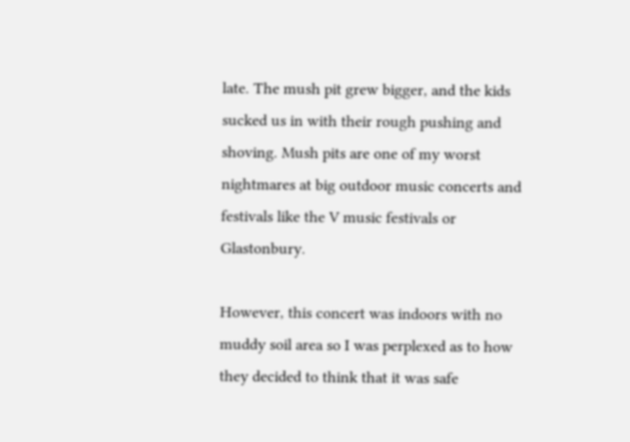late. The mush pit grew bigger, and the kids sucked us in with their rough pushing and shoving. Mush pits are one of my worst nightmares at big outdoor music concerts and festivals like the V music festivals or Glastonbury.

However, this concert was indoors with no muddy soil area so I was perplexed as to how they decided to think that it was safe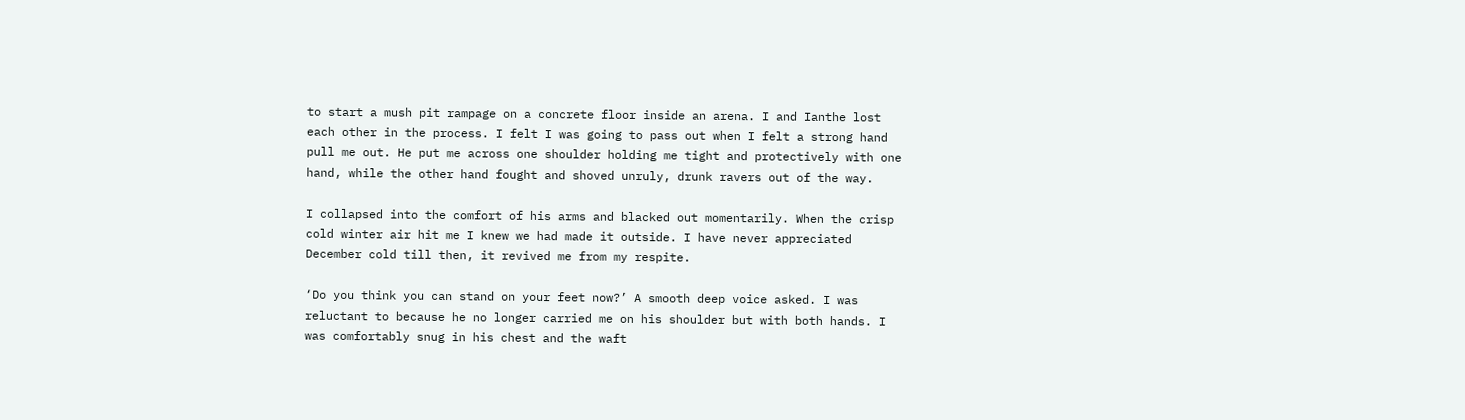to start a mush pit rampage on a concrete floor inside an arena. I and Ianthe lost each other in the process. I felt I was going to pass out when I felt a strong hand pull me out. He put me across one shoulder holding me tight and protectively with one hand, while the other hand fought and shoved unruly, drunk ravers out of the way.

I collapsed into the comfort of his arms and blacked out momentarily. When the crisp cold winter air hit me I knew we had made it outside. I have never appreciated December cold till then, it revived me from my respite.

‘Do you think you can stand on your feet now?’ A smooth deep voice asked. I was reluctant to because he no longer carried me on his shoulder but with both hands. I was comfortably snug in his chest and the waft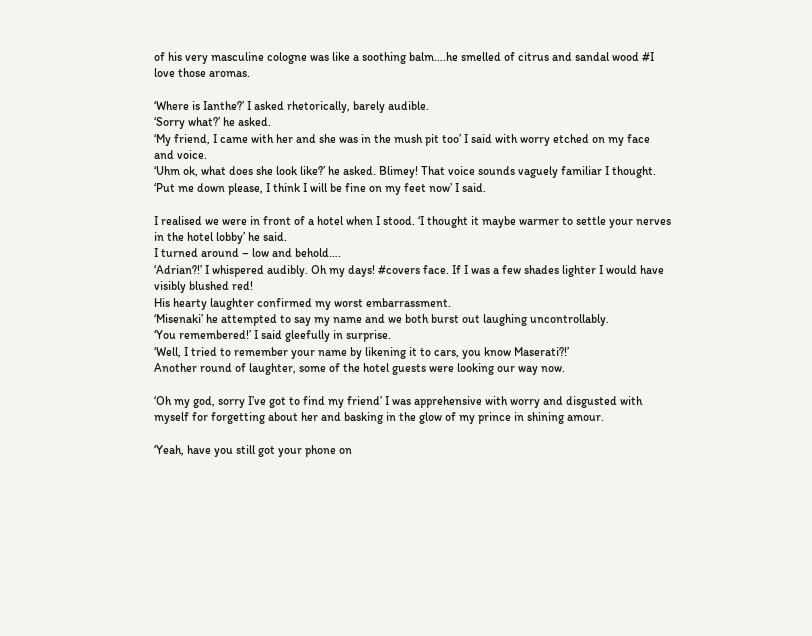of his very masculine cologne was like a soothing balm….he smelled of citrus and sandal wood #I love those aromas.

‘Where is Ianthe?’ I asked rhetorically, barely audible.
‘Sorry what?’ he asked.
‘My friend, I came with her and she was in the mush pit too’ I said with worry etched on my face and voice.
‘Uhm ok, what does she look like?’ he asked. Blimey! That voice sounds vaguely familiar I thought.
‘Put me down please, I think I will be fine on my feet now’ I said.

I realised we were in front of a hotel when I stood. ‘I thought it maybe warmer to settle your nerves in the hotel lobby’ he said.
I turned around – low and behold….
‘Adrian?!’ I whispered audibly. Oh my days! #covers face. If I was a few shades lighter I would have visibly blushed red!
His hearty laughter confirmed my worst embarrassment.
‘Misenaki’ he attempted to say my name and we both burst out laughing uncontrollably.
‘You remembered!’ I said gleefully in surprise.
‘Well, I tried to remember your name by likening it to cars, you know Maserati?!’
Another round of laughter, some of the hotel guests were looking our way now.

‘Oh my god, sorry I’ve got to find my friend’ I was apprehensive with worry and disgusted with myself for forgetting about her and basking in the glow of my prince in shining amour.

‘Yeah, have you still got your phone on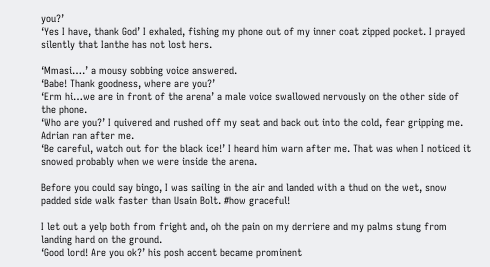you?’
‘Yes I have, thank God’ I exhaled, fishing my phone out of my inner coat zipped pocket. I prayed silently that Ianthe has not lost hers.

‘Mmasi….’ a mousy sobbing voice answered.
‘Babe! Thank goodness, where are you?’
‘Erm hi…we are in front of the arena’ a male voice swallowed nervously on the other side of the phone.
‘Who are you?’ I quivered and rushed off my seat and back out into the cold, fear gripping me. Adrian ran after me.
‘Be careful, watch out for the black ice!’ I heard him warn after me. That was when I noticed it snowed probably when we were inside the arena.

Before you could say bingo, I was sailing in the air and landed with a thud on the wet, snow padded side walk faster than Usain Bolt. #how graceful!

I let out a yelp both from fright and, oh the pain on my derriere and my palms stung from landing hard on the ground.
‘Good lord! Are you ok?’ his posh accent became prominent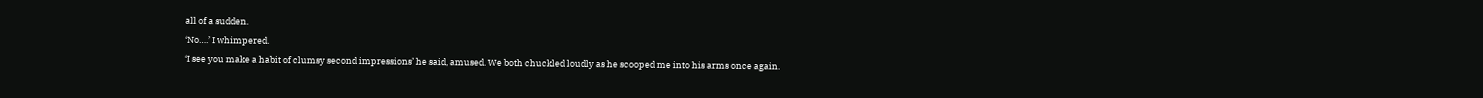all of a sudden.
‘No….’ I whimpered.
‘I see you make a habit of clumsy second impressions’ he said, amused. We both chuckled loudly as he scooped me into his arms once again.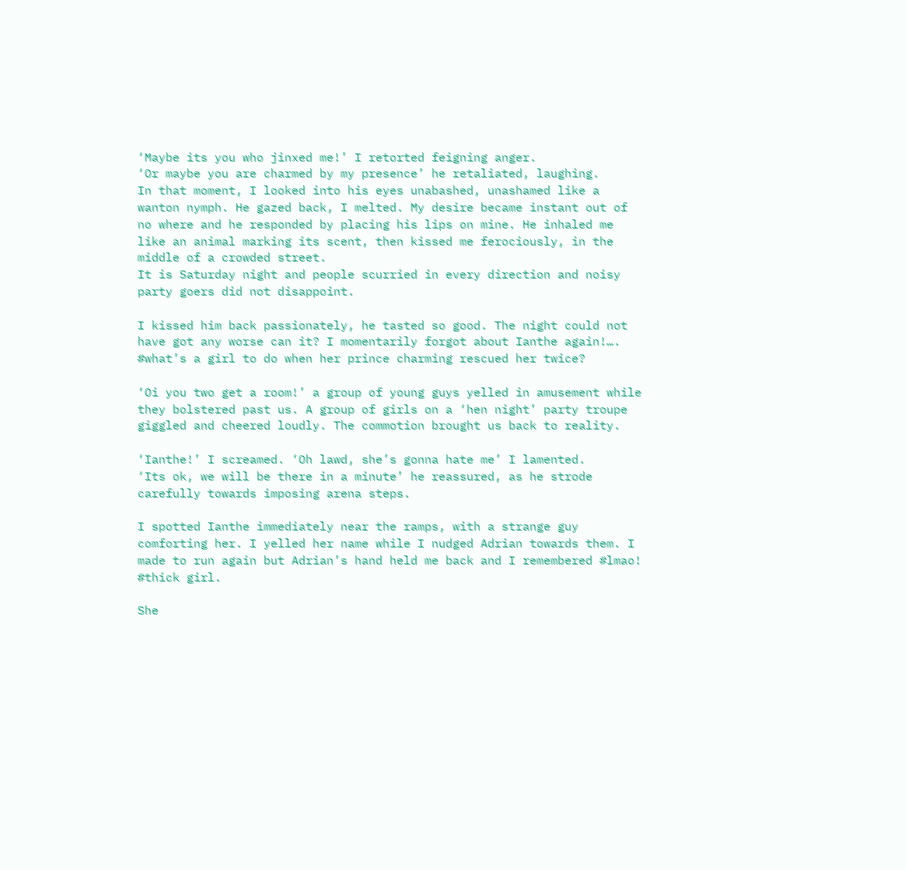‘Maybe its you who jinxed me!’ I retorted feigning anger.
‘Or maybe you are charmed by my presence’ he retaliated, laughing.
In that moment, I looked into his eyes unabashed, unashamed like a wanton nymph. He gazed back, I melted. My desire became instant out of no where and he responded by placing his lips on mine. He inhaled me like an animal marking its scent, then kissed me ferociously, in the middle of a crowded street.
It is Saturday night and people scurried in every direction and noisy party goers did not disappoint.

I kissed him back passionately, he tasted so good. The night could not have got any worse can it? I momentarily forgot about Ianthe again!…. #what’s a girl to do when her prince charming rescued her twice?

‘Oi you two get a room!’ a group of young guys yelled in amusement while they bolstered past us. A group of girls on a ‘hen night’ party troupe giggled and cheered loudly. The commotion brought us back to reality.

‘Ianthe!’ I screamed. ‘Oh lawd, she’s gonna hate me’ I lamented.
‘Its ok, we will be there in a minute’ he reassured, as he strode carefully towards imposing arena steps.

I spotted Ianthe immediately near the ramps, with a strange guy comforting her. I yelled her name while I nudged Adrian towards them. I made to run again but Adrian’s hand held me back and I remembered #lmao! #thick girl.

She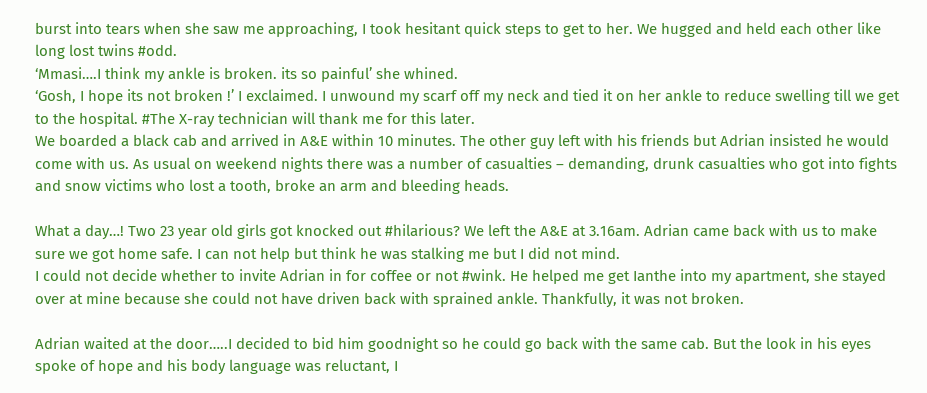burst into tears when she saw me approaching, I took hesitant quick steps to get to her. We hugged and held each other like long lost twins #odd.
‘Mmasi….I think my ankle is broken. its so painful’ she whined.
‘Gosh, I hope its not broken !’ I exclaimed. I unwound my scarf off my neck and tied it on her ankle to reduce swelling till we get to the hospital. #The X-ray technician will thank me for this later.
We boarded a black cab and arrived in A&E within 10 minutes. The other guy left with his friends but Adrian insisted he would come with us. As usual on weekend nights there was a number of casualties – demanding, drunk casualties who got into fights and snow victims who lost a tooth, broke an arm and bleeding heads.

What a day…! Two 23 year old girls got knocked out #hilarious? We left the A&E at 3.16am. Adrian came back with us to make sure we got home safe. I can not help but think he was stalking me but I did not mind.
I could not decide whether to invite Adrian in for coffee or not #wink. He helped me get Ianthe into my apartment, she stayed over at mine because she could not have driven back with sprained ankle. Thankfully, it was not broken.

Adrian waited at the door…..I decided to bid him goodnight so he could go back with the same cab. But the look in his eyes spoke of hope and his body language was reluctant, I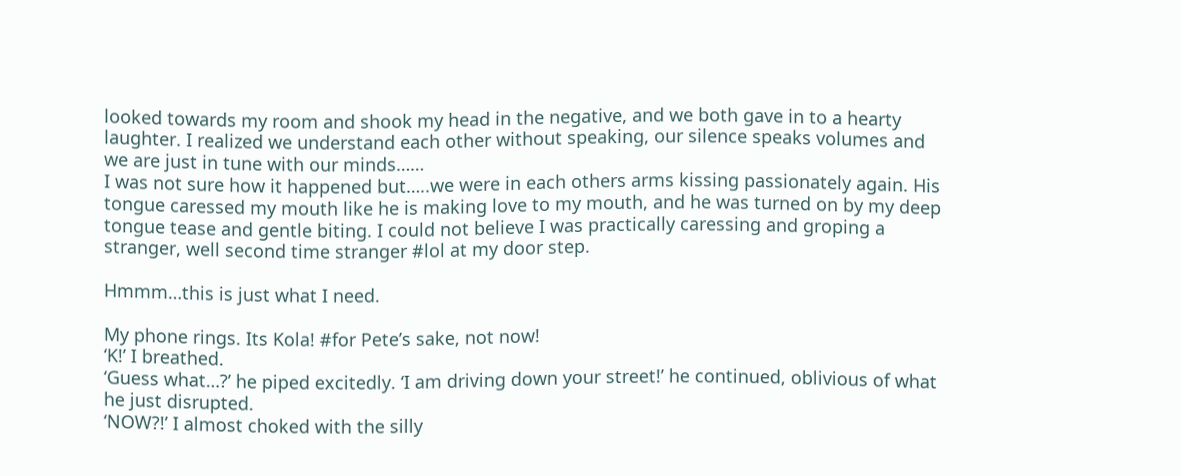looked towards my room and shook my head in the negative, and we both gave in to a hearty laughter. I realized we understand each other without speaking, our silence speaks volumes and we are just in tune with our minds……
I was not sure how it happened but…..we were in each others arms kissing passionately again. His tongue caressed my mouth like he is making love to my mouth, and he was turned on by my deep tongue tease and gentle biting. I could not believe I was practically caressing and groping a stranger, well second time stranger #lol at my door step.

Hmmm…this is just what I need.

My phone rings. Its Kola! #for Pete’s sake, not now!
‘K!’ I breathed.
‘Guess what…?’ he piped excitedly. ‘I am driving down your street!’ he continued, oblivious of what he just disrupted.
‘NOW?!’ I almost choked with the silly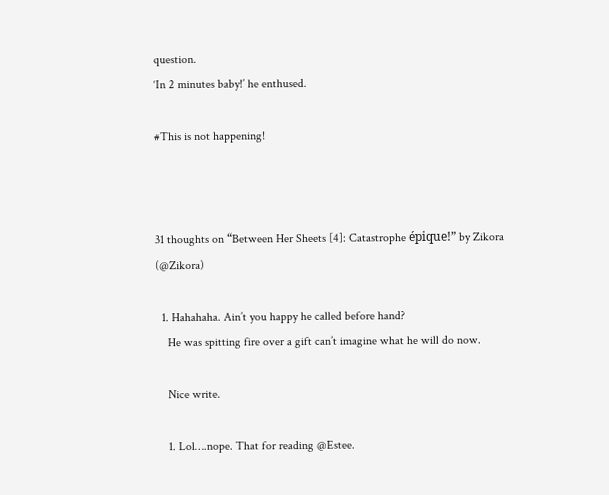question.
‘In 2 minutes baby!’ he enthused.

#This is not happening!



31 thoughts on “Between Her Sheets [4]: Catastrophe épique!” by Zikora (@Zikora)

  1. Hahahaha. Ain’t you happy he called before hand?
    He was spitting fire over a gift can’t imagine what he will do now.

    Nice write.

    1. Lol….nope. That for reading @Estee.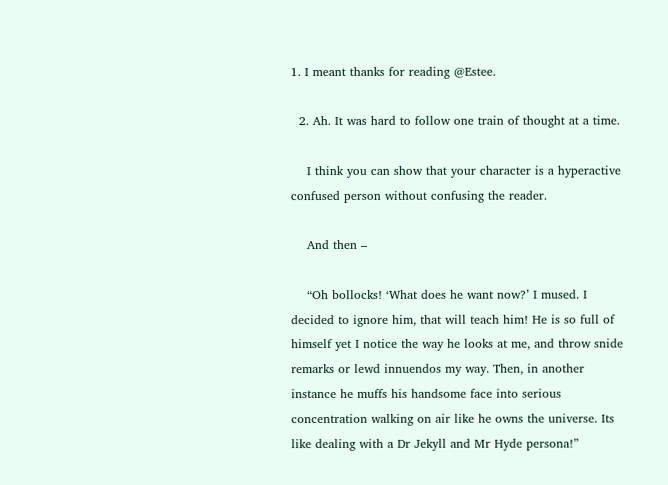1. I meant thanks for reading @Estee.

  2. Ah. It was hard to follow one train of thought at a time.

    I think you can show that your character is a hyperactive confused person without confusing the reader.

    And then –

    “Oh bollocks! ‘What does he want now?’ I mused. I decided to ignore him, that will teach him! He is so full of himself yet I notice the way he looks at me, and throw snide remarks or lewd innuendos my way. Then, in another instance he muffs his handsome face into serious concentration walking on air like he owns the universe. Its like dealing with a Dr Jekyll and Mr Hyde persona!”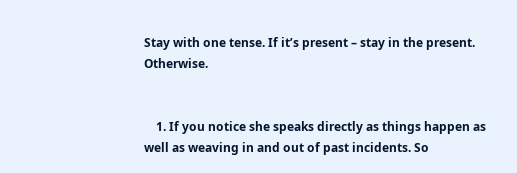Stay with one tense. If it’s present – stay in the present. Otherwise.


    1. If you notice she speaks directly as things happen as well as weaving in and out of past incidents. So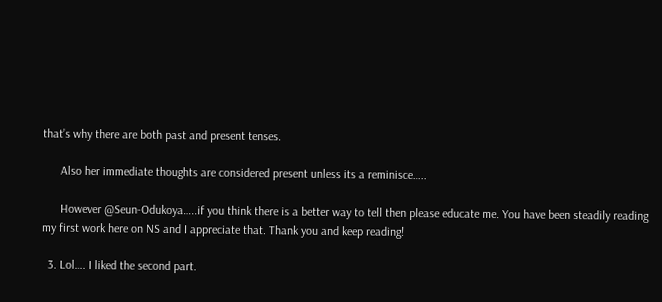that’s why there are both past and present tenses.

      Also her immediate thoughts are considered present unless its a reminisce…..

      However @Seun-Odukoya…..if you think there is a better way to tell then please educate me. You have been steadily reading my first work here on NS and I appreciate that. Thank you and keep reading!

  3. Lol…. I liked the second part.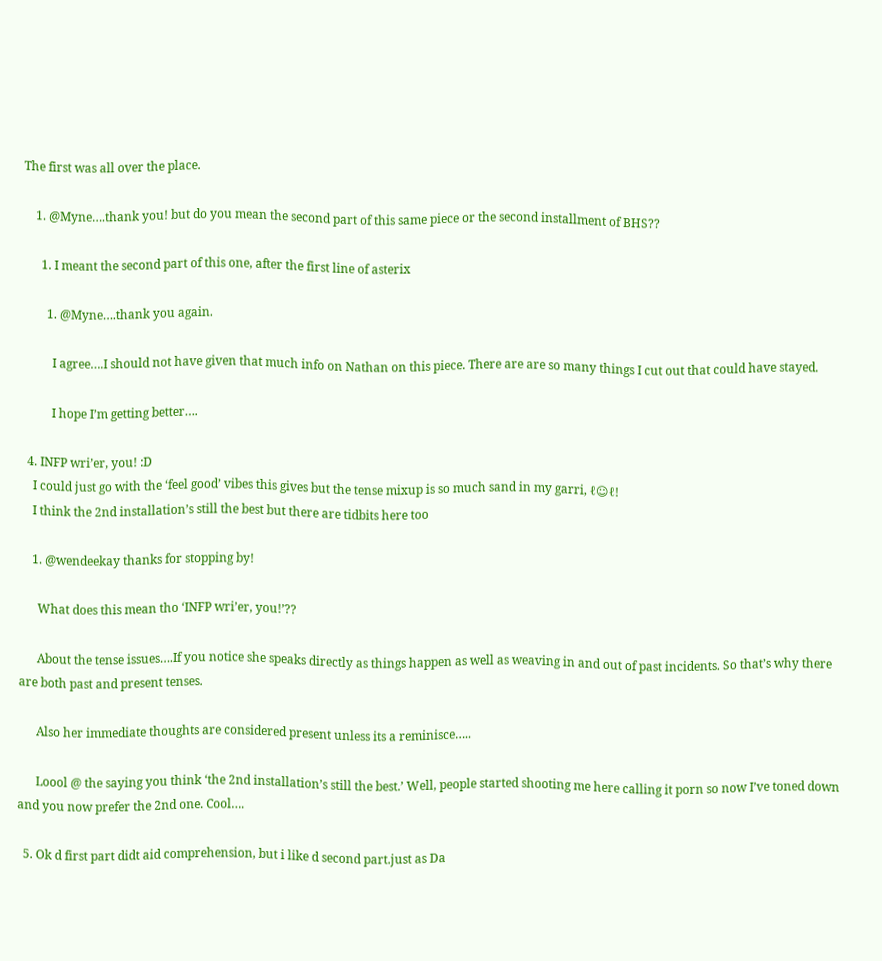The first was all over the place.

    1. @Myne….thank you! but do you mean the second part of this same piece or the second installment of BHS??

      1. I meant the second part of this one, after the first line of asterix

        1. @Myne….thank you again.

          I agree….I should not have given that much info on Nathan on this piece. There are are so many things I cut out that could have stayed.

          I hope I’m getting better….

  4. INFP wri’er, you! :D
    I could just go with the ‘feel good’ vibes this gives but the tense mixup is so much sand in my garri, ℓ☺ℓ!
    I think the 2nd installation’s still the best but there are tidbits here too

    1. @wendeekay thanks for stopping by!

      What does this mean tho ‘INFP wri’er, you!’??

      About the tense issues….If you notice she speaks directly as things happen as well as weaving in and out of past incidents. So that’s why there are both past and present tenses.

      Also her immediate thoughts are considered present unless its a reminisce…..

      Loool @ the saying you think ‘the 2nd installation’s still the best.’ Well, people started shooting me here calling it porn so now I’ve toned down and you now prefer the 2nd one. Cool….

  5. Ok d first part didt aid comprehension, but i like d second part.just as Da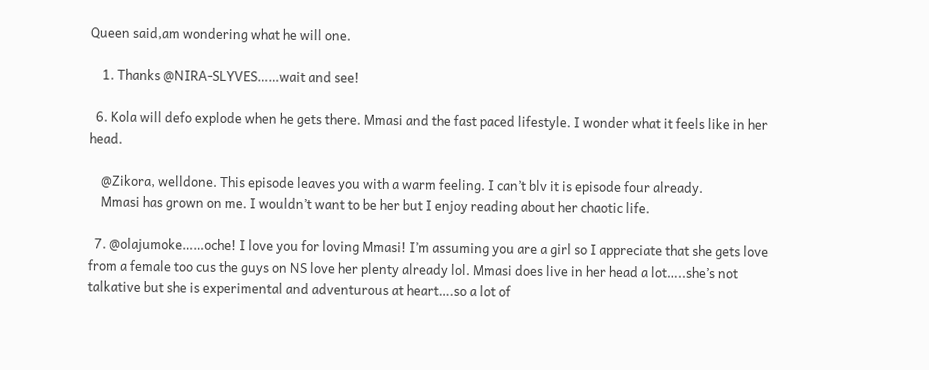Queen said,am wondering what he will one.

    1. Thanks @NIRA-SLYVES……wait and see!

  6. Kola will defo explode when he gets there. Mmasi and the fast paced lifestyle. I wonder what it feels like in her head.

    @Zikora, welldone. This episode leaves you with a warm feeling. I can’t blv it is episode four already.
    Mmasi has grown on me. I wouldn’t want to be her but I enjoy reading about her chaotic life.

  7. @olajumoke……oche! I love you for loving Mmasi! I’m assuming you are a girl so I appreciate that she gets love from a female too cus the guys on NS love her plenty already lol. Mmasi does live in her head a lot…..she’s not talkative but she is experimental and adventurous at heart….so a lot of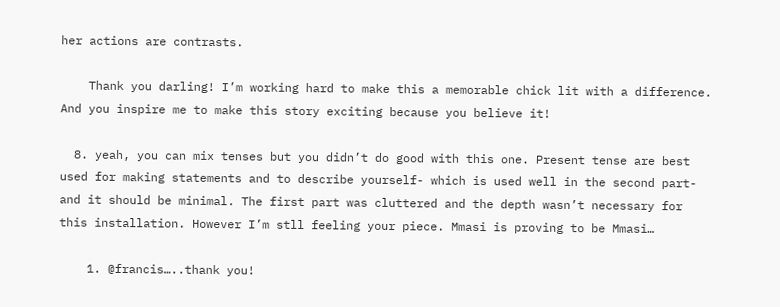her actions are contrasts.

    Thank you darling! I’m working hard to make this a memorable chick lit with a difference. And you inspire me to make this story exciting because you believe it!

  8. yeah, you can mix tenses but you didn’t do good with this one. Present tense are best used for making statements and to describe yourself- which is used well in the second part- and it should be minimal. The first part was cluttered and the depth wasn’t necessary for this installation. However I’m stll feeling your piece. Mmasi is proving to be Mmasi…

    1. @francis…..thank you!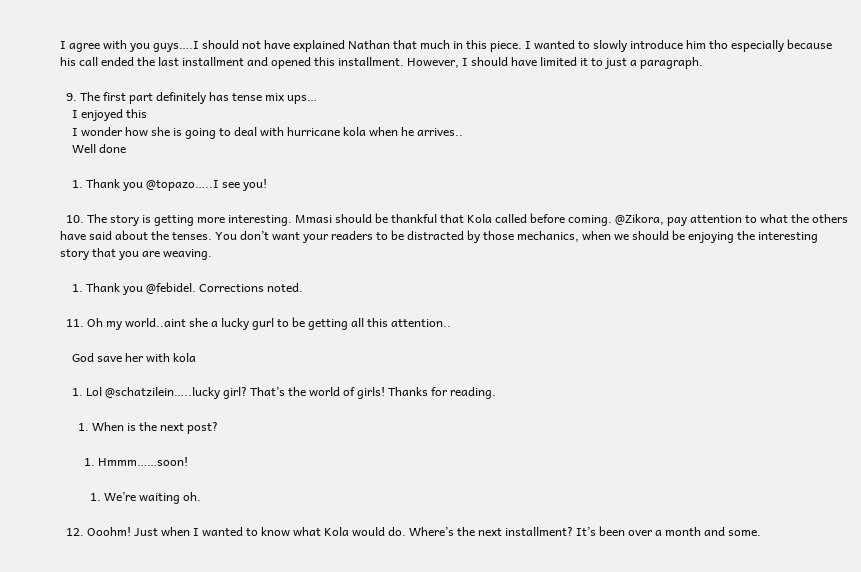I agree with you guys….I should not have explained Nathan that much in this piece. I wanted to slowly introduce him tho especially because his call ended the last installment and opened this installment. However, I should have limited it to just a paragraph.

  9. The first part definitely has tense mix ups…
    I enjoyed this
    I wonder how she is going to deal with hurricane kola when he arrives..
    Well done

    1. Thank you @topazo…..I see you!

  10. The story is getting more interesting. Mmasi should be thankful that Kola called before coming. @Zikora, pay attention to what the others have said about the tenses. You don’t want your readers to be distracted by those mechanics, when we should be enjoying the interesting story that you are weaving.

    1. Thank you @febidel. Corrections noted.

  11. Oh my world..aint she a lucky gurl to be getting all this attention..

    God save her with kola

    1. Lol @schatzilein…..lucky girl? That’s the world of girls! Thanks for reading.

      1. When is the next post?

        1. Hmmm……soon!

          1. We’re waiting oh.

  12. Ooohm! Just when I wanted to know what Kola would do. Where’s the next installment? It’s been over a month and some.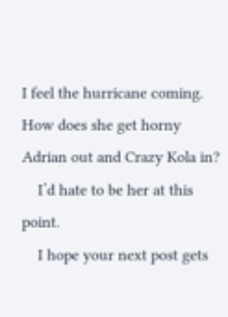I feel the hurricane coming. How does she get horny Adrian out and Crazy Kola in?
    I’d hate to be her at this point.
    I hope your next post gets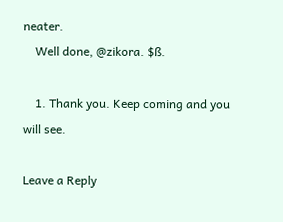neater.
    Well done, @zikora. $ß.

    1. Thank you. Keep coming and you will see.

Leave a Reply